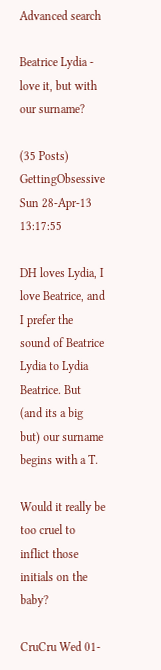Advanced search

Beatrice Lydia - love it, but with our surname?

(35 Posts)
GettingObsessive Sun 28-Apr-13 13:17:55

DH loves Lydia, I love Beatrice, and I prefer the sound of Beatrice Lydia to Lydia Beatrice. But (and its a big but) our surname begins with a T.

Would it really be too cruel to inflict those initials on the baby?

CruCru Wed 01-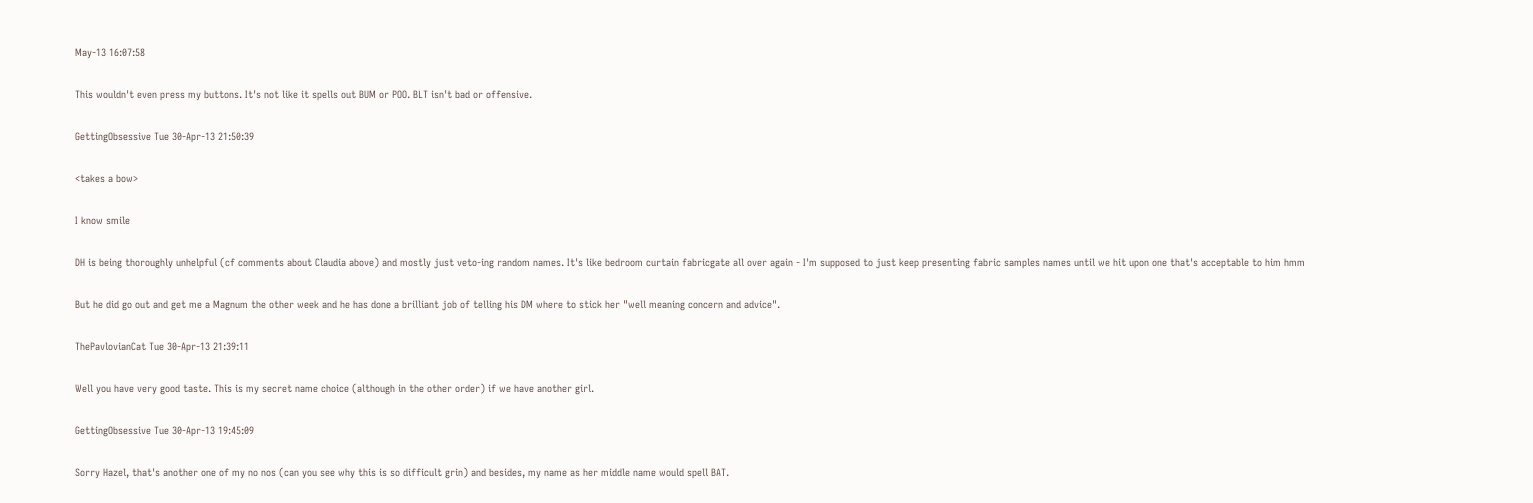May-13 16:07:58

This wouldn't even press my buttons. It's not like it spells out BUM or POO. BLT isn't bad or offensive.

GettingObsessive Tue 30-Apr-13 21:50:39

<takes a bow>

I know smile

DH is being thoroughly unhelpful (cf comments about Claudia above) and mostly just veto-ing random names. It's like bedroom curtain fabricgate all over again - I'm supposed to just keep presenting fabric samples names until we hit upon one that's acceptable to him hmm

But he did go out and get me a Magnum the other week and he has done a brilliant job of telling his DM where to stick her "well meaning concern and advice".

ThePavlovianCat Tue 30-Apr-13 21:39:11

Well you have very good taste. This is my secret name choice (although in the other order) if we have another girl.

GettingObsessive Tue 30-Apr-13 19:45:09

Sorry Hazel, that's another one of my no nos (can you see why this is so difficult grin) and besides, my name as her middle name would spell BAT.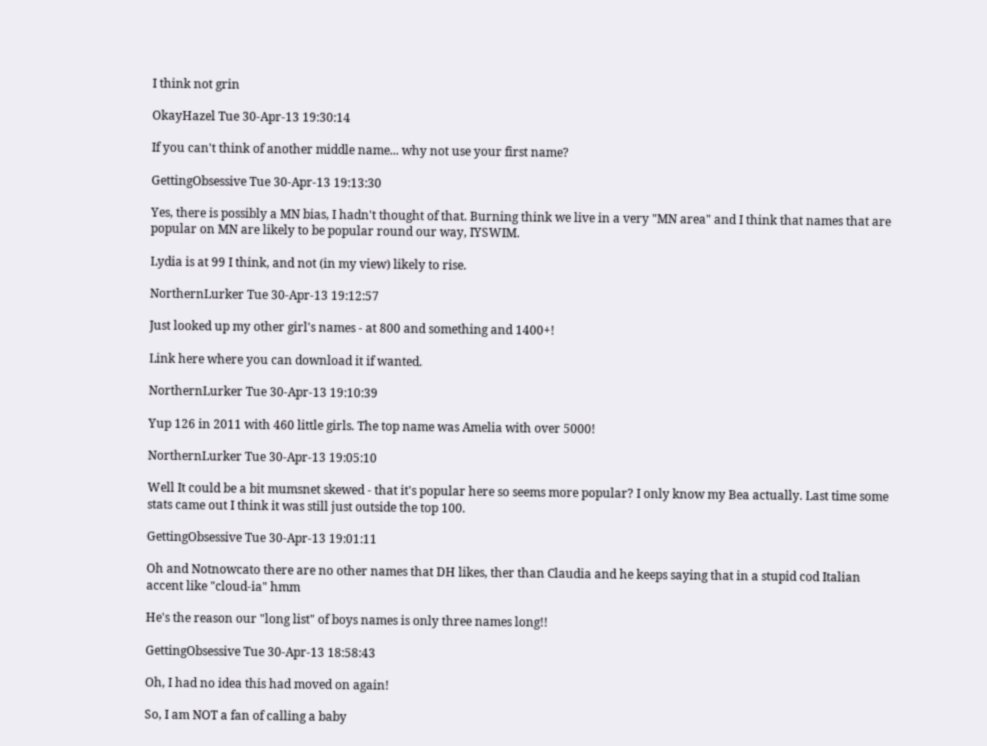I think not grin

OkayHazel Tue 30-Apr-13 19:30:14

If you can't think of another middle name... why not use your first name?

GettingObsessive Tue 30-Apr-13 19:13:30

Yes, there is possibly a MN bias, I hadn't thought of that. Burning think we live in a very "MN area" and I think that names that are popular on MN are likely to be popular round our way, IYSWIM.

Lydia is at 99 I think, and not (in my view) likely to rise.

NorthernLurker Tue 30-Apr-13 19:12:57

Just looked up my other girl's names - at 800 and something and 1400+!

Link here where you can download it if wanted.

NorthernLurker Tue 30-Apr-13 19:10:39

Yup 126 in 2011 with 460 little girls. The top name was Amelia with over 5000!

NorthernLurker Tue 30-Apr-13 19:05:10

Well It could be a bit mumsnet skewed - that it's popular here so seems more popular? I only know my Bea actually. Last time some stats came out I think it was still just outside the top 100.

GettingObsessive Tue 30-Apr-13 19:01:11

Oh and Notnowcato there are no other names that DH likes, ther than Claudia and he keeps saying that in a stupid cod Italian accent like "cloud-ia" hmm

He's the reason our "long list" of boys names is only three names long!!

GettingObsessive Tue 30-Apr-13 18:58:43

Oh, I had no idea this had moved on again!

So, I am NOT a fan of calling a baby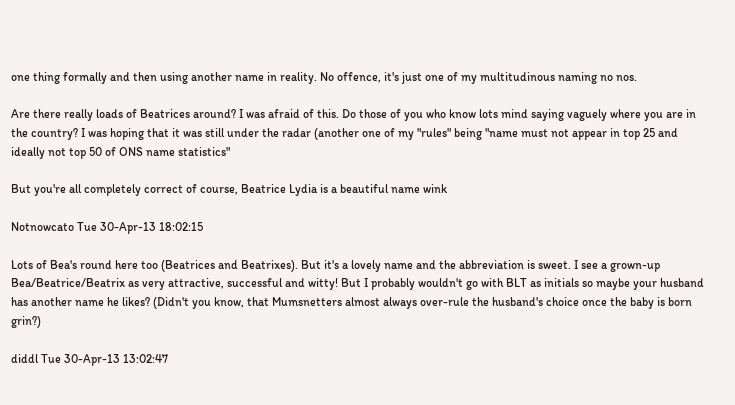one thing formally and then using another name in reality. No offence, it's just one of my multitudinous naming no nos.

Are there really loads of Beatrices around? I was afraid of this. Do those of you who know lots mind saying vaguely where you are in the country? I was hoping that it was still under the radar (another one of my "rules" being "name must not appear in top 25 and ideally not top 50 of ONS name statistics"

But you're all completely correct of course, Beatrice Lydia is a beautiful name wink

Notnowcato Tue 30-Apr-13 18:02:15

Lots of Bea's round here too (Beatrices and Beatrixes). But it's a lovely name and the abbreviation is sweet. I see a grown-up Bea/Beatrice/Beatrix as very attractive, successful and witty! But I probably wouldn't go with BLT as initials so maybe your husband has another name he likes? (Didn't you know, that Mumsnetters almost always over-rule the husband's choice once the baby is born grin?)

diddl Tue 30-Apr-13 13:02:47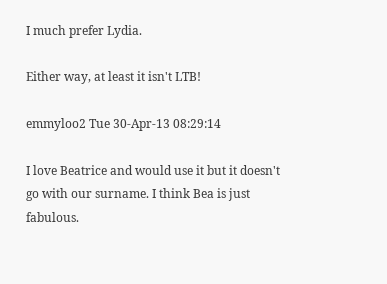I much prefer Lydia.

Either way, at least it isn't LTB!

emmyloo2 Tue 30-Apr-13 08:29:14

I love Beatrice and would use it but it doesn't go with our surname. I think Bea is just fabulous.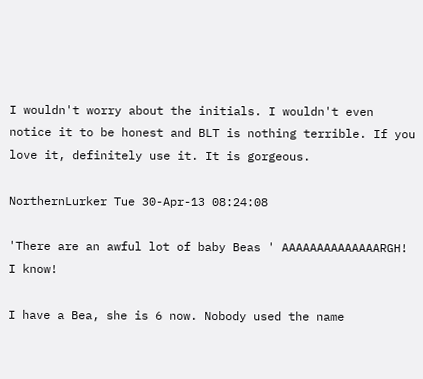I wouldn't worry about the initials. I wouldn't even notice it to be honest and BLT is nothing terrible. If you love it, definitely use it. It is gorgeous.

NorthernLurker Tue 30-Apr-13 08:24:08

'There are an awful lot of baby Beas ' AAAAAAAAAAAAAARGH! I know!

I have a Bea, she is 6 now. Nobody used the name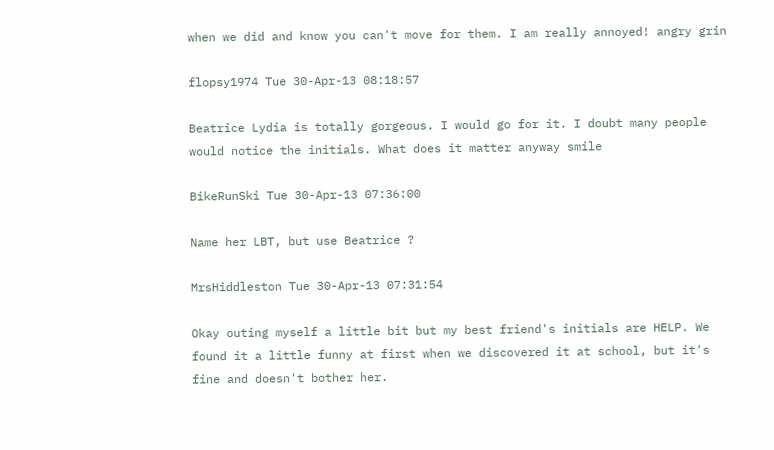when we did and know you can't move for them. I am really annoyed! angry grin

flopsy1974 Tue 30-Apr-13 08:18:57

Beatrice Lydia is totally gorgeous. I would go for it. I doubt many people would notice the initials. What does it matter anyway smile

BikeRunSki Tue 30-Apr-13 07:36:00

Name her LBT, but use Beatrice ?

MrsHiddleston Tue 30-Apr-13 07:31:54

Okay outing myself a little bit but my best friend's initials are HELP. We found it a little funny at first when we discovered it at school, but it's fine and doesn't bother her.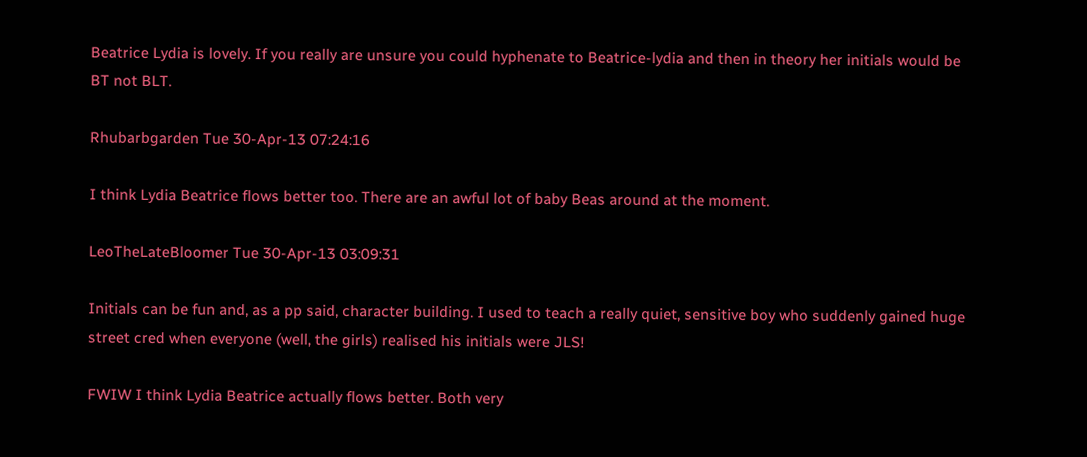Beatrice Lydia is lovely. If you really are unsure you could hyphenate to Beatrice-lydia and then in theory her initials would be BT not BLT.

Rhubarbgarden Tue 30-Apr-13 07:24:16

I think Lydia Beatrice flows better too. There are an awful lot of baby Beas around at the moment.

LeoTheLateBloomer Tue 30-Apr-13 03:09:31

Initials can be fun and, as a pp said, character building. I used to teach a really quiet, sensitive boy who suddenly gained huge street cred when everyone (well, the girls) realised his initials were JLS!

FWIW I think Lydia Beatrice actually flows better. Both very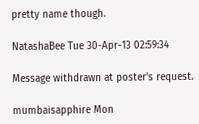pretty name though.

NatashaBee Tue 30-Apr-13 02:59:34

Message withdrawn at poster's request.

mumbaisapphire Mon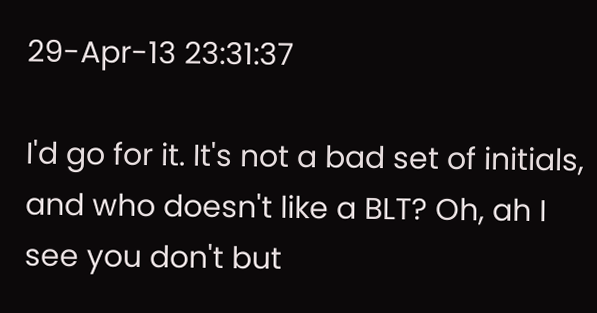29-Apr-13 23:31:37

I'd go for it. It's not a bad set of initials, and who doesn't like a BLT? Oh, ah I see you don't but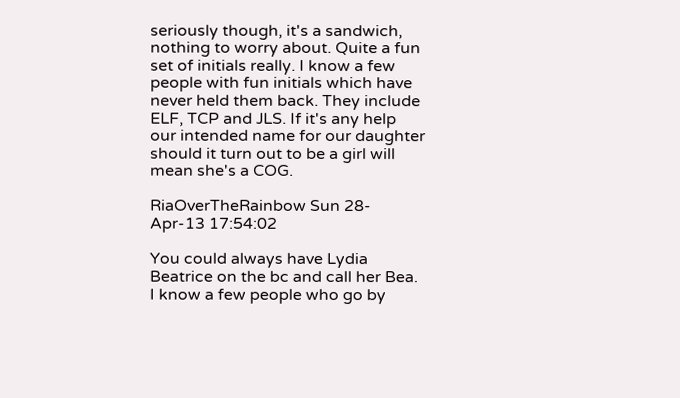seriously though, it's a sandwich, nothing to worry about. Quite a fun set of initials really. I know a few people with fun initials which have never held them back. They include ELF, TCP and JLS. If it's any help our intended name for our daughter should it turn out to be a girl will mean she's a COG.

RiaOverTheRainbow Sun 28-Apr-13 17:54:02

You could always have Lydia Beatrice on the bc and call her Bea. I know a few people who go by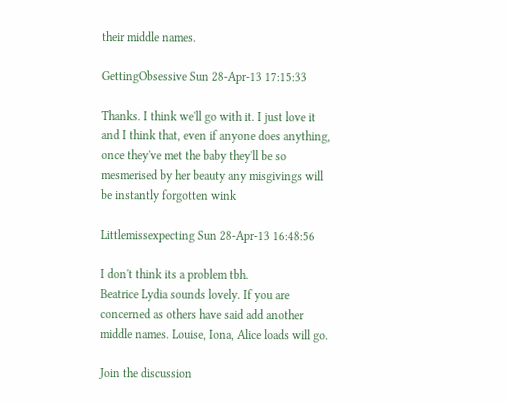their middle names.

GettingObsessive Sun 28-Apr-13 17:15:33

Thanks. I think we'll go with it. I just love it and I think that, even if anyone does anything, once they've met the baby they'll be so mesmerised by her beauty any misgivings will be instantly forgotten wink

Littlemissexpecting Sun 28-Apr-13 16:48:56

I don't think its a problem tbh.
Beatrice Lydia sounds lovely. If you are concerned as others have said add another middle names. Louise, Iona, Alice loads will go.

Join the discussion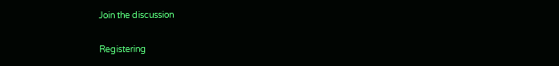Join the discussion

Registering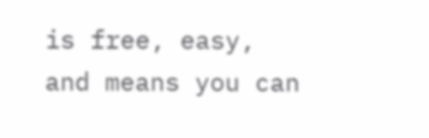is free, easy, and means you can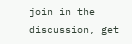join in the discussion, get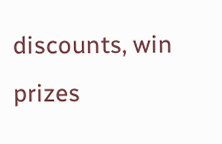discounts, win prizes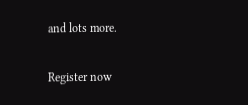and lots more.

Register now